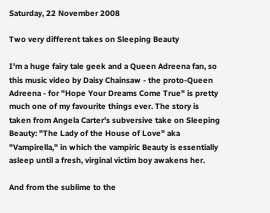Saturday, 22 November 2008

Two very different takes on Sleeping Beauty

I'm a huge fairy tale geek and a Queen Adreena fan, so this music video by Daisy Chainsaw - the proto-Queen Adreena - for "Hope Your Dreams Come True" is pretty much one of my favourite things ever. The story is taken from Angela Carter's subversive take on Sleeping Beauty: "The Lady of the House of Love" aka "Vampirella," in which the vampiric Beauty is essentially asleep until a fresh, virginal victim boy awakens her.

And from the sublime to the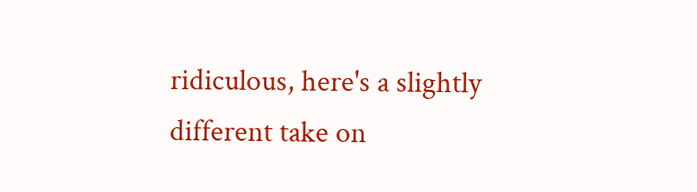ridiculous, here's a slightly different take on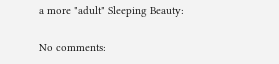a more "adult" Sleeping Beauty:

No comments: